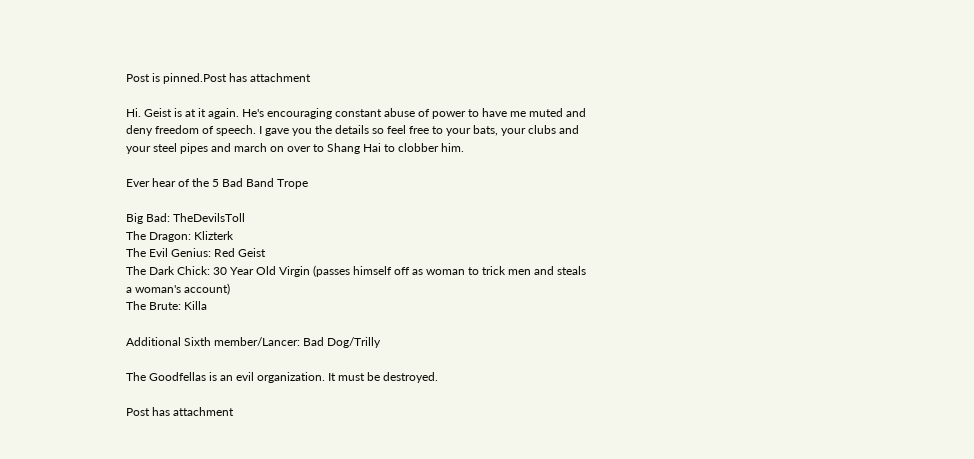Post is pinned.Post has attachment

Hi. Geist is at it again. He's encouraging constant abuse of power to have me muted and deny freedom of speech. I gave you the details so feel free to your bats, your clubs and your steel pipes and march on over to Shang Hai to clobber him.

Ever hear of the 5 Bad Band Trope

Big Bad: TheDevilsToll
The Dragon: Klizterk
The Evil Genius: Red Geist
The Dark Chick: 30 Year Old Virgin (passes himself off as woman to trick men and steals a woman's account)
The Brute: Killa

Additional Sixth member/Lancer: Bad Dog/Trilly

The Goodfellas is an evil organization. It must be destroyed.

Post has attachment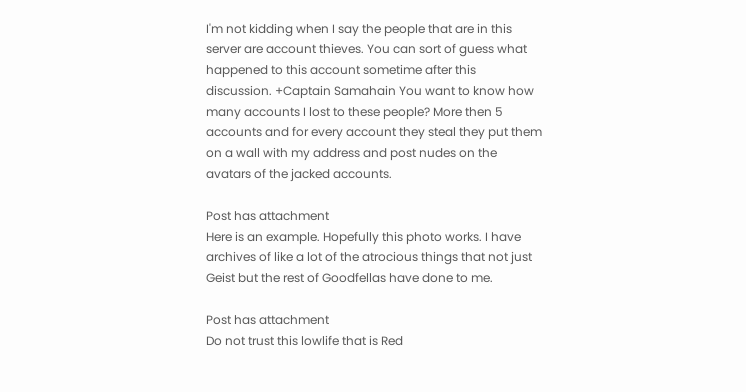I'm not kidding when I say the people that are in this server are account thieves. You can sort of guess what happened to this account sometime after this discussion. +Captain Samahain You want to know how many accounts I lost to these people? More then 5 accounts and for every account they steal they put them on a wall with my address and post nudes on the avatars of the jacked accounts.

Post has attachment
Here is an example. Hopefully this photo works. I have archives of like a lot of the atrocious things that not just Geist but the rest of Goodfellas have done to me.

Post has attachment
Do not trust this lowlife that is Red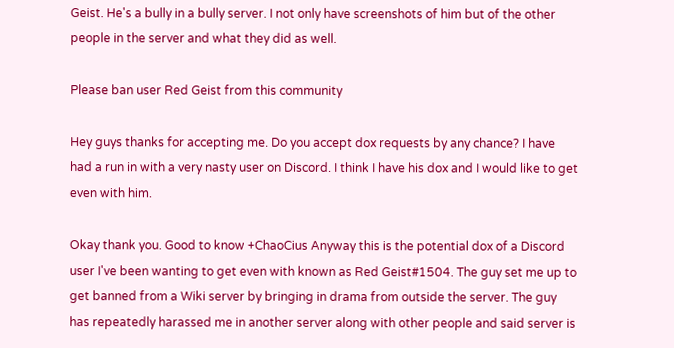Geist. He's a bully in a bully server. I not only have screenshots of him but of the other people in the server and what they did as well.

Please ban user Red Geist from this community

Hey guys thanks for accepting me. Do you accept dox requests by any chance? I have had a run in with a very nasty user on Discord. I think I have his dox and I would like to get even with him.

Okay thank you. Good to know +ChaoCius Anyway this is the potential dox of a Discord user I've been wanting to get even with known as Red Geist#1504. The guy set me up to get banned from a Wiki server by bringing in drama from outside the server. The guy has repeatedly harassed me in another server along with other people and said server is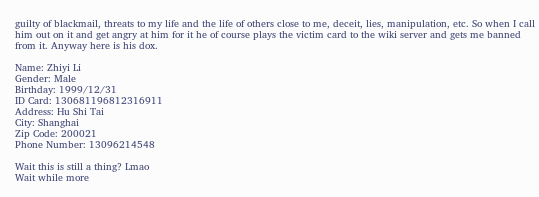guilty of blackmail, threats to my life and the life of others close to me, deceit, lies, manipulation, etc. So when I call him out on it and get angry at him for it he of course plays the victim card to the wiki server and gets me banned from it. Anyway here is his dox.

Name: Zhiyi Li
Gender: Male
Birthday: 1999/12/31
ID Card: 130681196812316911
Address: Hu Shi Tai
City: Shanghai
Zip Code: 200021
Phone Number: 13096214548

Wait this is still a thing? Lmao
Wait while more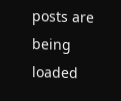posts are being loaded